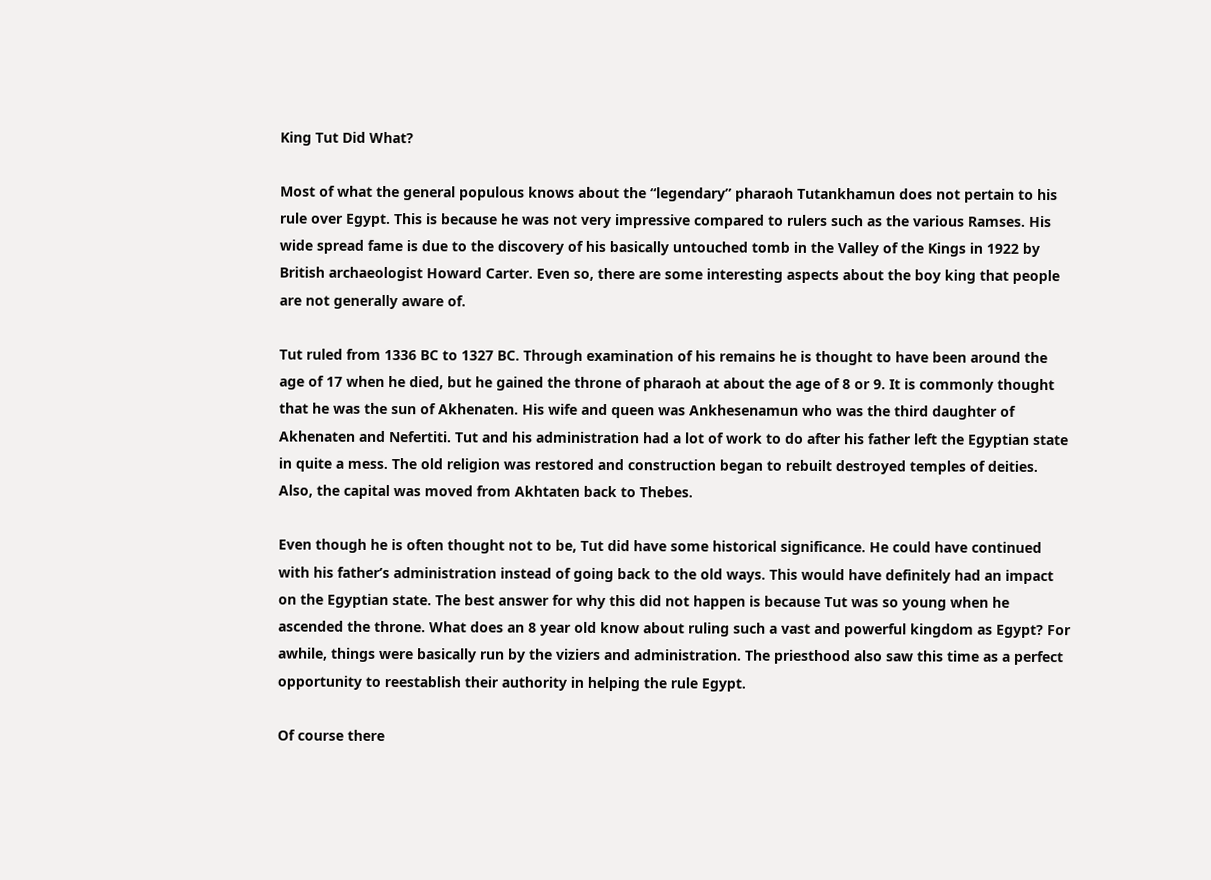King Tut Did What?

Most of what the general populous knows about the “legendary” pharaoh Tutankhamun does not pertain to his rule over Egypt. This is because he was not very impressive compared to rulers such as the various Ramses. His wide spread fame is due to the discovery of his basically untouched tomb in the Valley of the Kings in 1922 by British archaeologist Howard Carter. Even so, there are some interesting aspects about the boy king that people are not generally aware of.

Tut ruled from 1336 BC to 1327 BC. Through examination of his remains he is thought to have been around the age of 17 when he died, but he gained the throne of pharaoh at about the age of 8 or 9. It is commonly thought that he was the sun of Akhenaten. His wife and queen was Ankhesenamun who was the third daughter of Akhenaten and Nefertiti. Tut and his administration had a lot of work to do after his father left the Egyptian state in quite a mess. The old religion was restored and construction began to rebuilt destroyed temples of deities. Also, the capital was moved from Akhtaten back to Thebes.

Even though he is often thought not to be, Tut did have some historical significance. He could have continued with his father’s administration instead of going back to the old ways. This would have definitely had an impact on the Egyptian state. The best answer for why this did not happen is because Tut was so young when he ascended the throne. What does an 8 year old know about ruling such a vast and powerful kingdom as Egypt? For awhile, things were basically run by the viziers and administration. The priesthood also saw this time as a perfect opportunity to reestablish their authority in helping the rule Egypt.

Of course there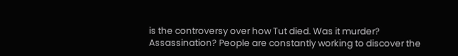is the controversy over how Tut died. Was it murder? Assassination? People are constantly working to discover the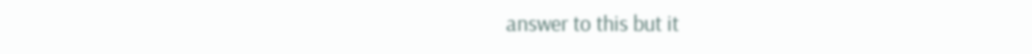answer to this but it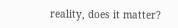reality, does it matter?